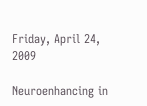Friday, April 24, 2009

Neuroenhancing in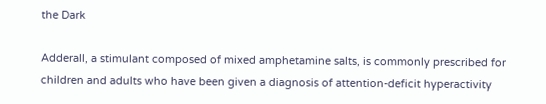the Dark

Adderall, a stimulant composed of mixed amphetamine salts, is commonly prescribed for children and adults who have been given a diagnosis of attention-deficit hyperactivity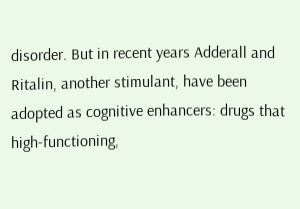disorder. But in recent years Adderall and Ritalin, another stimulant, have been adopted as cognitive enhancers: drugs that high-functioning,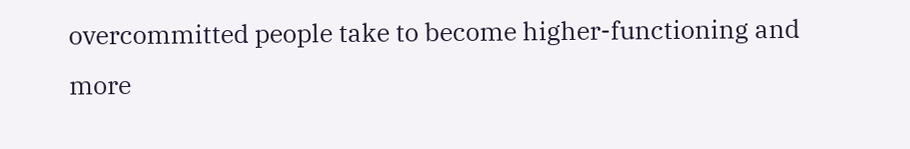overcommitted people take to become higher-functioning and more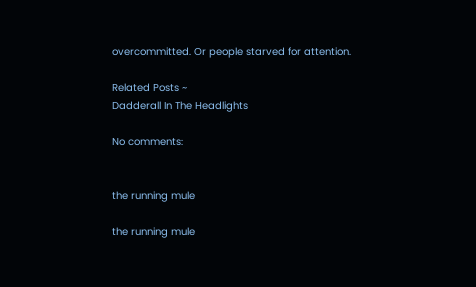overcommitted. Or people starved for attention.

Related Posts ~
Dadderall In The Headlights

No comments:


the running mule

the running mule